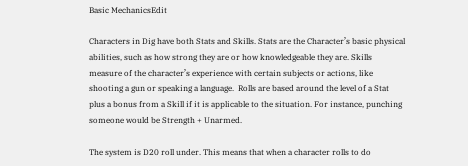Basic MechanicsEdit

Characters in Dig have both Stats and Skills. Stats are the Character’s basic physical abilities, such as how strong they are or how knowledgeable they are. Skills measure of the character’s experience with certain subjects or actions, like shooting a gun or speaking a language.  Rolls are based around the level of a Stat plus a bonus from a Skill if it is applicable to the situation. For instance, punching someone would be Strength + Unarmed.

The system is D20 roll under. This means that when a character rolls to do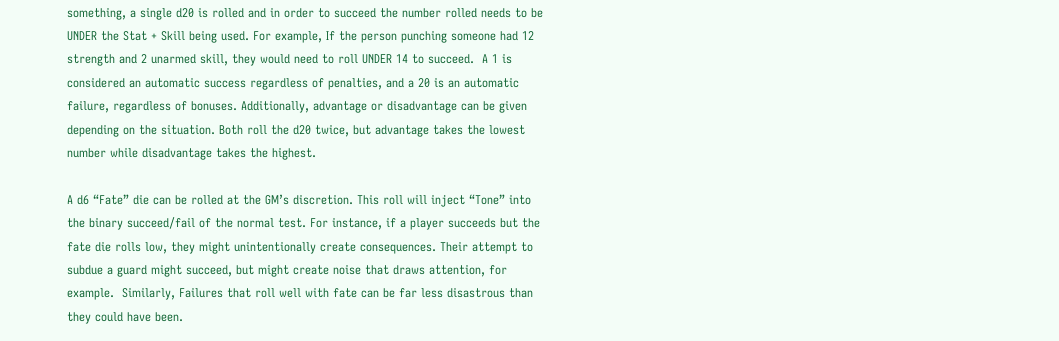something, a single d20 is rolled and in order to succeed the number rolled needs to be UNDER the Stat + Skill being used. For example, If the person punching someone had 12 strength and 2 unarmed skill, they would need to roll UNDER 14 to succeed.  A 1 is considered an automatic success regardless of penalties, and a 20 is an automatic failure, regardless of bonuses. Additionally, advantage or disadvantage can be given depending on the situation. Both roll the d20 twice, but advantage takes the lowest number while disadvantage takes the highest.

A d6 “Fate” die can be rolled at the GM’s discretion. This roll will inject “Tone” into the binary succeed/fail of the normal test. For instance, if a player succeeds but the fate die rolls low, they might unintentionally create consequences. Their attempt to subdue a guard might succeed, but might create noise that draws attention, for example.  Similarly, Failures that roll well with fate can be far less disastrous than they could have been.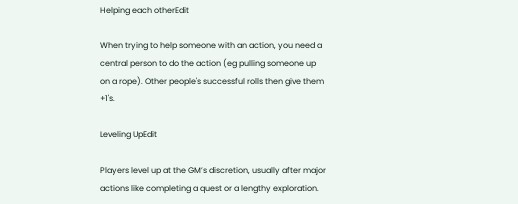Helping each otherEdit

When trying to help someone with an action, you need a central person to do the action (eg pulling someone up on a rope). Other people's successful rolls then give them +1's.

Leveling UpEdit

Players level up at the GM’s discretion, usually after major actions like completing a quest or a lengthy exploration.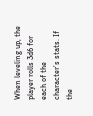When leveling up, the player rolls 3d6 for each of the character’s stats. If the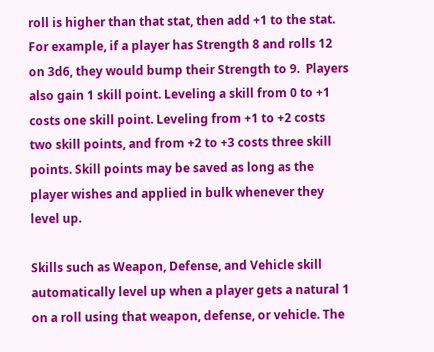roll is higher than that stat, then add +1 to the stat. For example, if a player has Strength 8 and rolls 12 on 3d6, they would bump their Strength to 9.  Players also gain 1 skill point. Leveling a skill from 0 to +1 costs one skill point. Leveling from +1 to +2 costs two skill points, and from +2 to +3 costs three skill points. Skill points may be saved as long as the player wishes and applied in bulk whenever they level up.

Skills such as Weapon, Defense, and Vehicle skill automatically level up when a player gets a natural 1 on a roll using that weapon, defense, or vehicle. The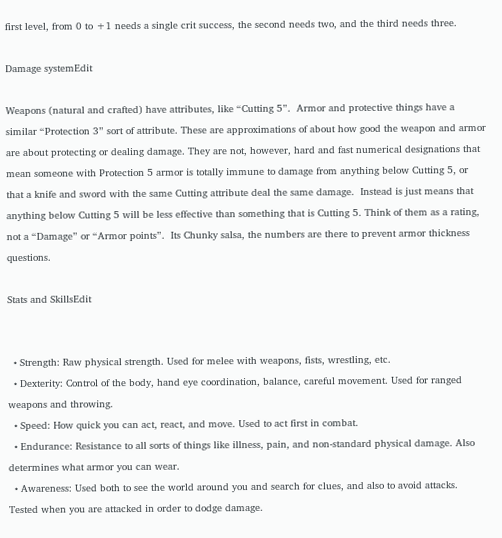first level, from 0 to +1 needs a single crit success, the second needs two, and the third needs three.

Damage systemEdit

Weapons (natural and crafted) have attributes, like “Cutting 5”.  Armor and protective things have a similar “Protection 3” sort of attribute. These are approximations of about how good the weapon and armor are about protecting or dealing damage. They are not, however, hard and fast numerical designations that mean someone with Protection 5 armor is totally immune to damage from anything below Cutting 5, or that a knife and sword with the same Cutting attribute deal the same damage.  Instead is just means that anything below Cutting 5 will be less effective than something that is Cutting 5. Think of them as a rating, not a “Damage” or “Armor points”.  Its Chunky salsa, the numbers are there to prevent armor thickness questions.

Stats and SkillsEdit


  • Strength: Raw physical strength. Used for melee with weapons, fists, wrestling, etc.
  • Dexterity: Control of the body, hand eye coordination, balance, careful movement. Used for ranged weapons and throwing.
  • Speed: How quick you can act, react, and move. Used to act first in combat.
  • Endurance: Resistance to all sorts of things like illness, pain, and non-standard physical damage. Also determines what armor you can wear.
  • Awareness: Used both to see the world around you and search for clues, and also to avoid attacks. Tested when you are attacked in order to dodge damage.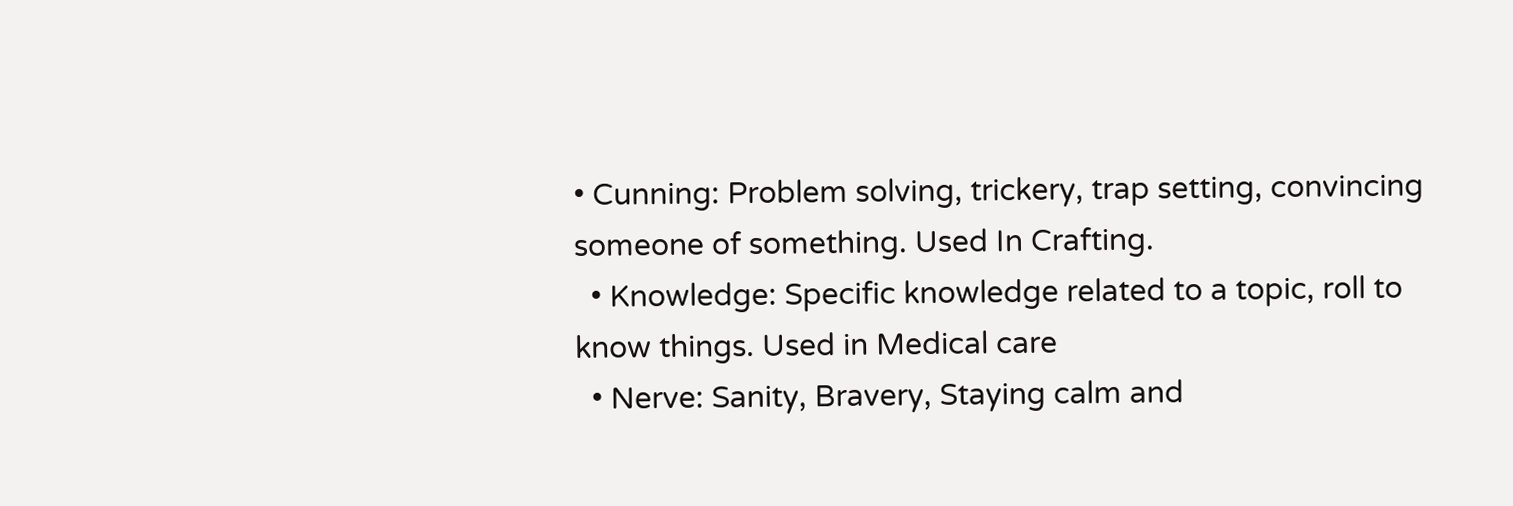• Cunning: Problem solving, trickery, trap setting, convincing someone of something. Used In Crafting.
  • Knowledge: Specific knowledge related to a topic, roll to know things. Used in Medical care
  • Nerve: Sanity, Bravery, Staying calm and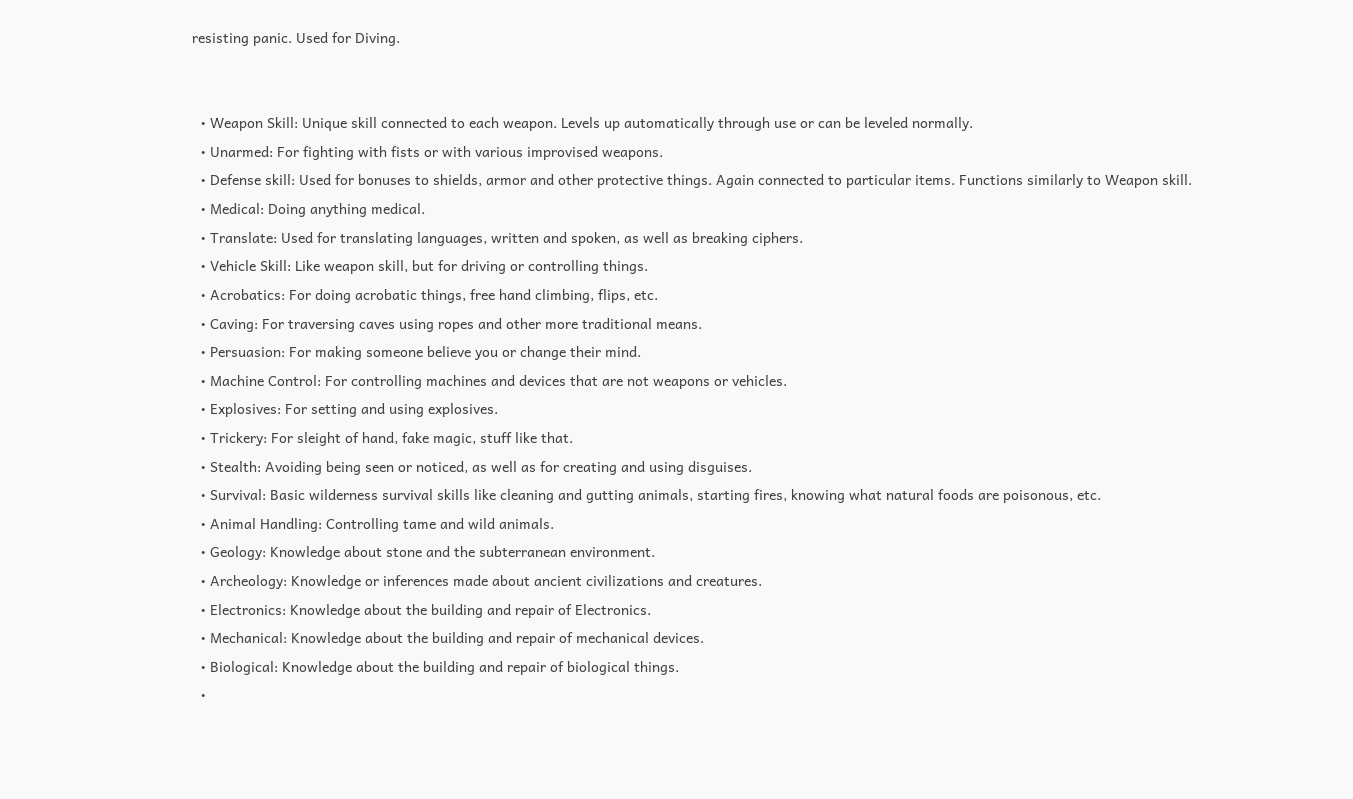resisting panic. Used for Diving.


  • Weapon Skill: Unique skill connected to each weapon. Levels up automatically through use or can be leveled normally.
  • Unarmed: For fighting with fists or with various improvised weapons.
  • Defense skill: Used for bonuses to shields, armor and other protective things. Again connected to particular items. Functions similarly to Weapon skill.
  • Medical: Doing anything medical.
  • Translate: Used for translating languages, written and spoken, as well as breaking ciphers.
  • Vehicle Skill: Like weapon skill, but for driving or controlling things.
  • Acrobatics: For doing acrobatic things, free hand climbing, flips, etc.
  • Caving: For traversing caves using ropes and other more traditional means.
  • Persuasion: For making someone believe you or change their mind.
  • Machine Control: For controlling machines and devices that are not weapons or vehicles.
  • Explosives: For setting and using explosives.
  • Trickery: For sleight of hand, fake magic, stuff like that.
  • Stealth: Avoiding being seen or noticed, as well as for creating and using disguises.
  • Survival: Basic wilderness survival skills like cleaning and gutting animals, starting fires, knowing what natural foods are poisonous, etc.
  • Animal Handling: Controlling tame and wild animals.
  • Geology: Knowledge about stone and the subterranean environment.
  • Archeology: Knowledge or inferences made about ancient civilizations and creatures.
  • Electronics: Knowledge about the building and repair of Electronics.
  • Mechanical: Knowledge about the building and repair of mechanical devices.
  • Biological: Knowledge about the building and repair of biological things.
  •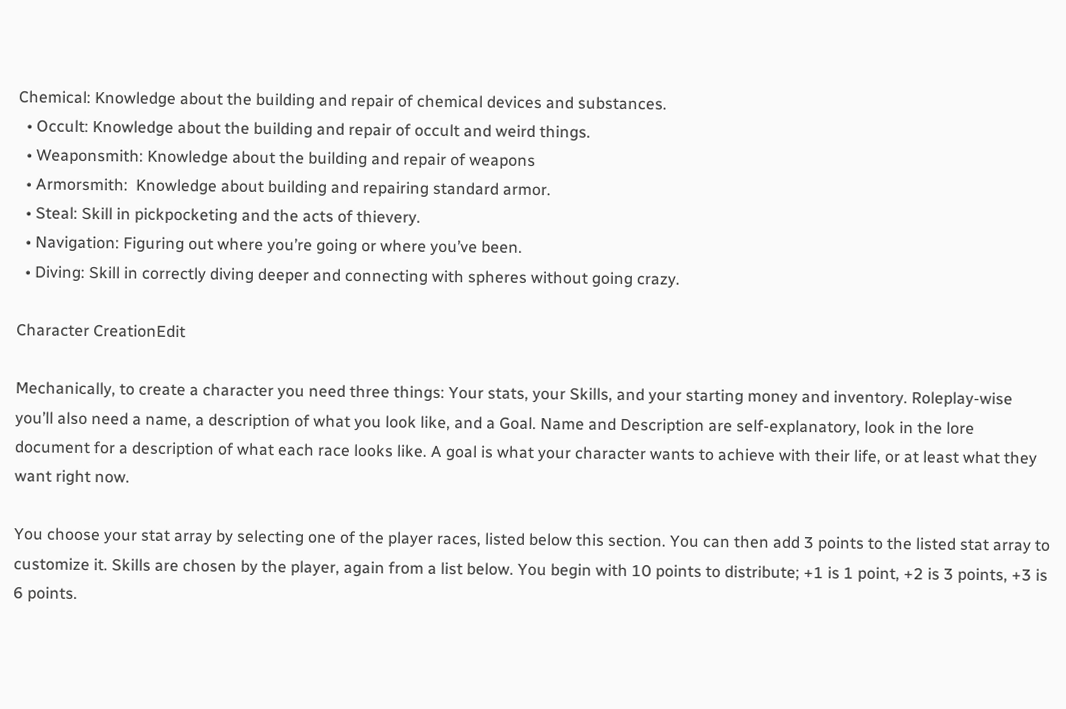Chemical: Knowledge about the building and repair of chemical devices and substances.
  • Occult: Knowledge about the building and repair of occult and weird things.
  • Weaponsmith: Knowledge about the building and repair of weapons
  • Armorsmith:  Knowledge about building and repairing standard armor.
  • Steal: Skill in pickpocketing and the acts of thievery.
  • Navigation: Figuring out where you’re going or where you’ve been.
  • Diving: Skill in correctly diving deeper and connecting with spheres without going crazy.

Character CreationEdit

Mechanically, to create a character you need three things: Your stats, your Skills, and your starting money and inventory. Roleplay-wise you’ll also need a name, a description of what you look like, and a Goal. Name and Description are self-explanatory, look in the lore document for a description of what each race looks like. A goal is what your character wants to achieve with their life, or at least what they want right now.

You choose your stat array by selecting one of the player races, listed below this section. You can then add 3 points to the listed stat array to customize it. Skills are chosen by the player, again from a list below. You begin with 10 points to distribute; +1 is 1 point, +2 is 3 points, +3 is 6 points.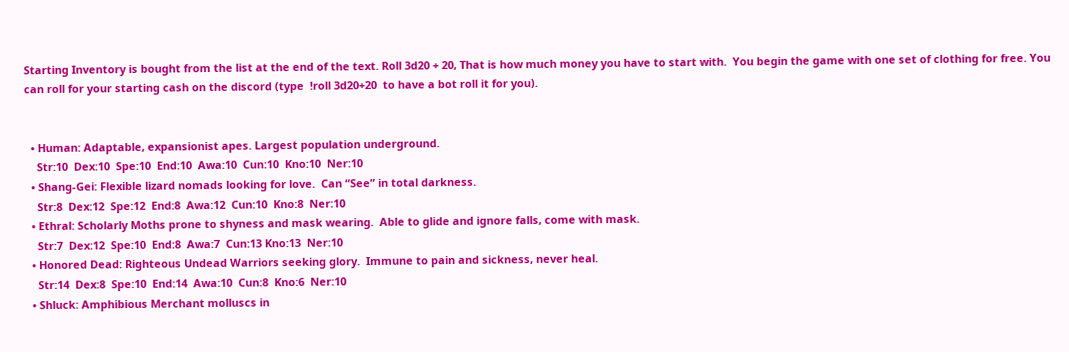Starting Inventory is bought from the list at the end of the text. Roll 3d20 + 20, That is how much money you have to start with.  You begin the game with one set of clothing for free. You can roll for your starting cash on the discord (type  !roll 3d20+20  to have a bot roll it for you).


  • Human: Adaptable, expansionist apes. Largest population underground.
    Str:10  Dex:10  Spe:10  End:10  Awa:10  Cun:10  Kno:10  Ner:10
  • Shang-Gei: Flexible lizard nomads looking for love.  Can “See” in total darkness.
    Str:8  Dex:12  Spe:12  End:8  Awa:12  Cun:10  Kno:8  Ner:10
  • Ethral: Scholarly Moths prone to shyness and mask wearing.  Able to glide and ignore falls, come with mask.
    Str:7  Dex:12  Spe:10  End:8  Awa:7  Cun:13 Kno:13  Ner:10
  • Honored Dead: Righteous Undead Warriors seeking glory.  Immune to pain and sickness, never heal.
    Str:14  Dex:8  Spe:10  End:14  Awa:10  Cun:8  Kno:6  Ner:10
  • Shluck: Amphibious Merchant molluscs in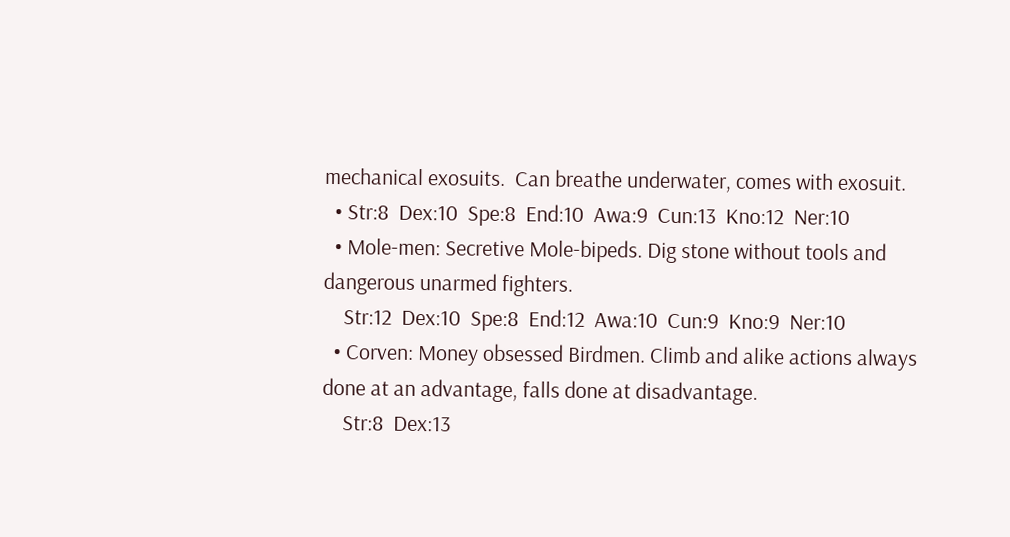mechanical exosuits.  Can breathe underwater, comes with exosuit.
  • Str:8  Dex:10  Spe:8  End:10  Awa:9  Cun:13  Kno:12  Ner:10
  • Mole-men: Secretive Mole-bipeds. Dig stone without tools and dangerous unarmed fighters.
    Str:12  Dex:10  Spe:8  End:12  Awa:10  Cun:9  Kno:9  Ner:10
  • Corven: Money obsessed Birdmen. Climb and alike actions always done at an advantage, falls done at disadvantage.
    Str:8  Dex:13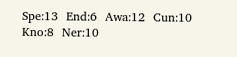Spe:13  End:6  Awa:12  Cun:10  Kno:8  Ner:10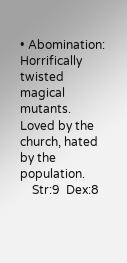• Abomination: Horrifically twisted magical mutants.  Loved by the church, hated by the population.
    Str:9  Dex:8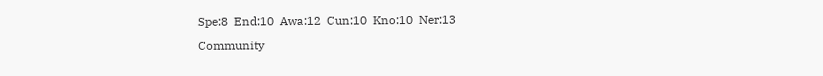Spe:8  End:10  Awa:12  Cun:10  Kno:10  Ner:13
Community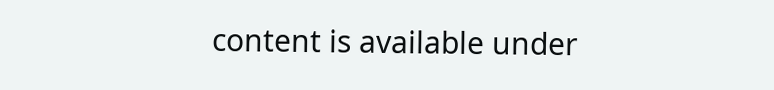content is available under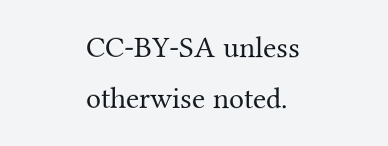CC-BY-SA unless otherwise noted.